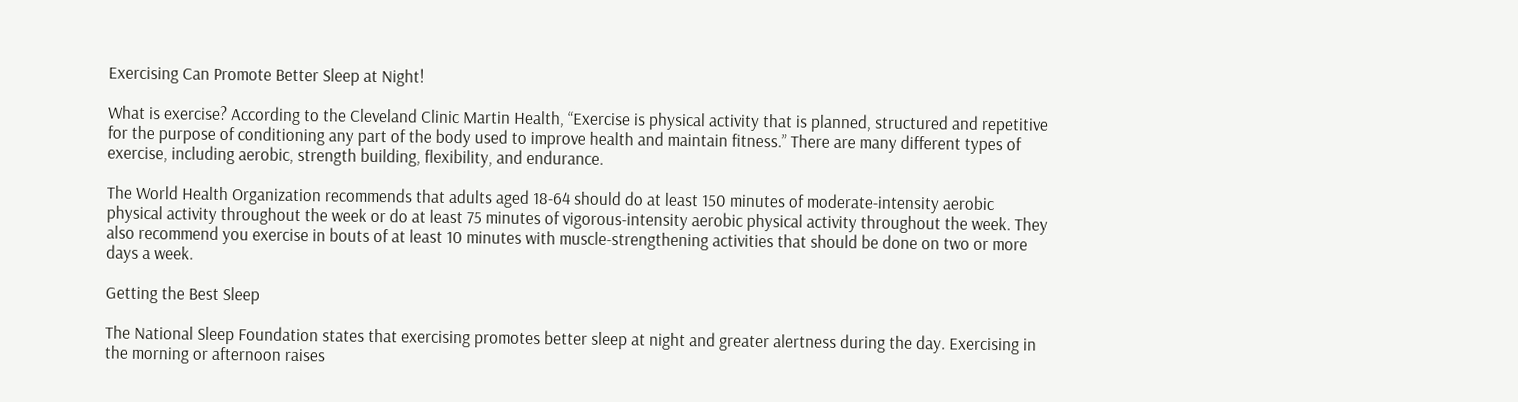Exercising Can Promote Better Sleep at Night!

What is exercise? According to the Cleveland Clinic Martin Health, “Exercise is physical activity that is planned, structured and repetitive for the purpose of conditioning any part of the body used to improve health and maintain fitness.” There are many different types of exercise, including aerobic, strength building, flexibility, and endurance.

The World Health Organization recommends that adults aged 18-64 should do at least 150 minutes of moderate-intensity aerobic physical activity throughout the week or do at least 75 minutes of vigorous-intensity aerobic physical activity throughout the week. They also recommend you exercise in bouts of at least 10 minutes with muscle-strengthening activities that should be done on two or more days a week.

Getting the Best Sleep

The National Sleep Foundation states that exercising promotes better sleep at night and greater alertness during the day. Exercising in the morning or afternoon raises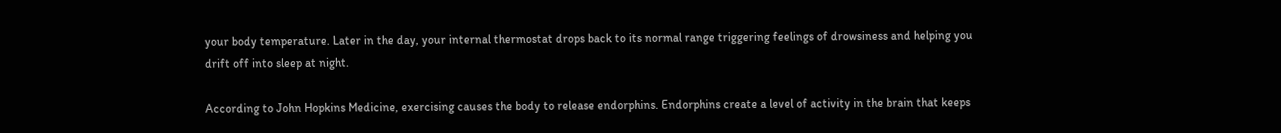your body temperature. Later in the day, your internal thermostat drops back to its normal range triggering feelings of drowsiness and helping you drift off into sleep at night.

According to John Hopkins Medicine, exercising causes the body to release endorphins. Endorphins create a level of activity in the brain that keeps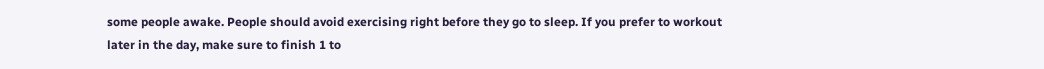some people awake. People should avoid exercising right before they go to sleep. If you prefer to workout later in the day, make sure to finish 1 to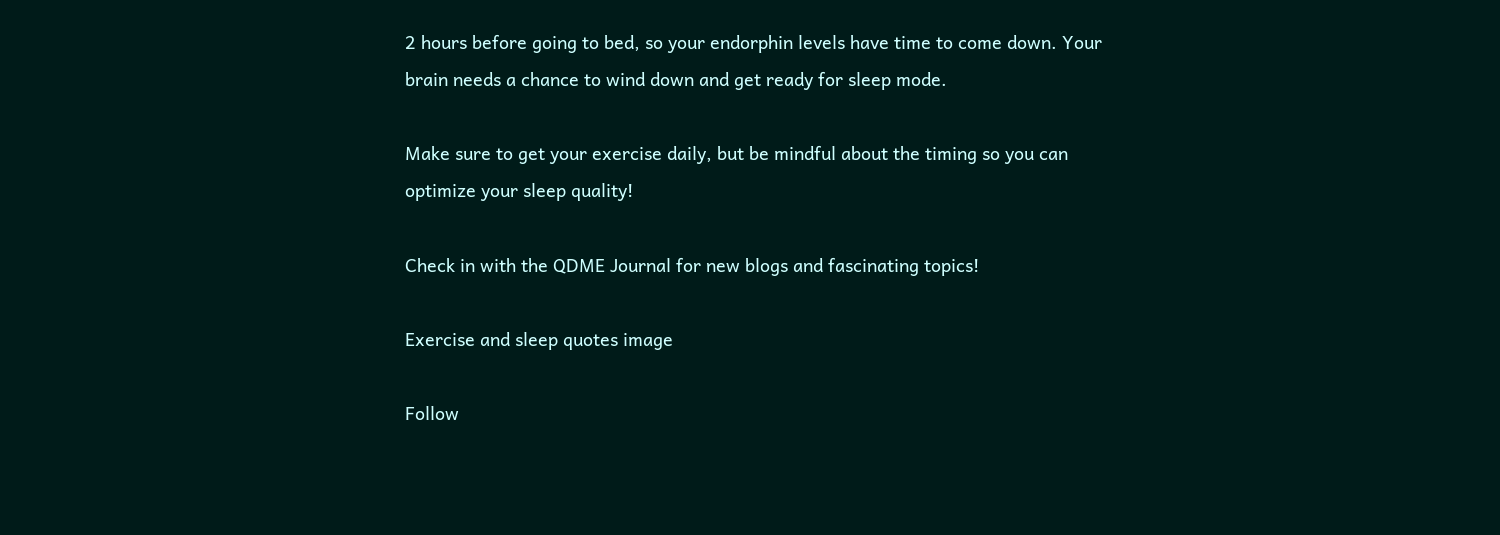2 hours before going to bed, so your endorphin levels have time to come down. Your brain needs a chance to wind down and get ready for sleep mode.

Make sure to get your exercise daily, but be mindful about the timing so you can optimize your sleep quality!

Check in with the QDME Journal for new blogs and fascinating topics!

Exercise and sleep quotes image

Follow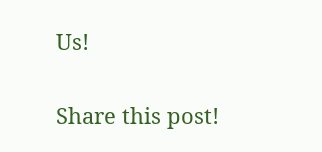Us!

Share this post!